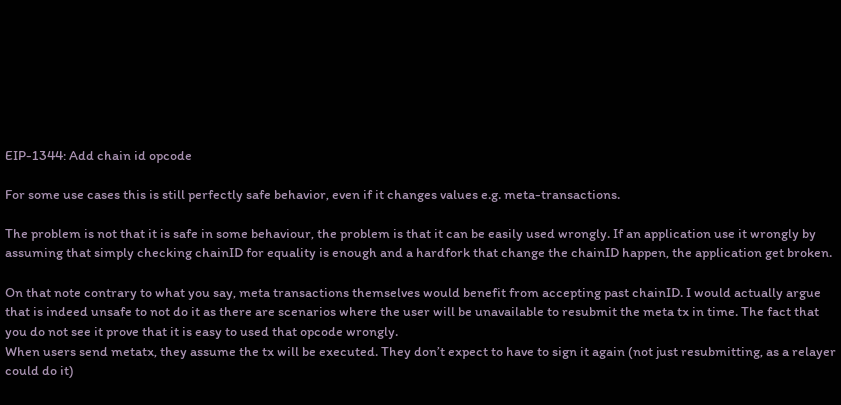EIP-1344: Add chain id opcode

For some use cases this is still perfectly safe behavior, even if it changes values e.g. meta-transactions.

The problem is not that it is safe in some behaviour, the problem is that it can be easily used wrongly. If an application use it wrongly by assuming that simply checking chainID for equality is enough and a hardfork that change the chainID happen, the application get broken.

On that note contrary to what you say, meta transactions themselves would benefit from accepting past chainID. I would actually argue that is indeed unsafe to not do it as there are scenarios where the user will be unavailable to resubmit the meta tx in time. The fact that you do not see it prove that it is easy to used that opcode wrongly.
When users send metatx, they assume the tx will be executed. They don’t expect to have to sign it again (not just resubmitting, as a relayer could do it)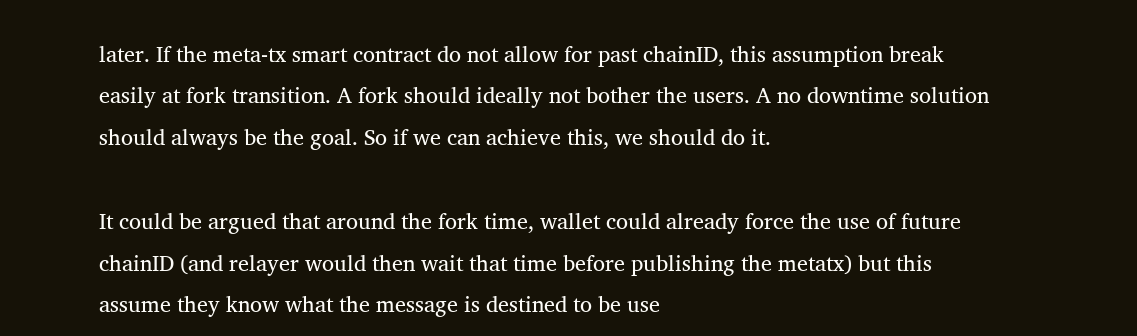later. If the meta-tx smart contract do not allow for past chainID, this assumption break easily at fork transition. A fork should ideally not bother the users. A no downtime solution should always be the goal. So if we can achieve this, we should do it.

It could be argued that around the fork time, wallet could already force the use of future chainID (and relayer would then wait that time before publishing the metatx) but this assume they know what the message is destined to be use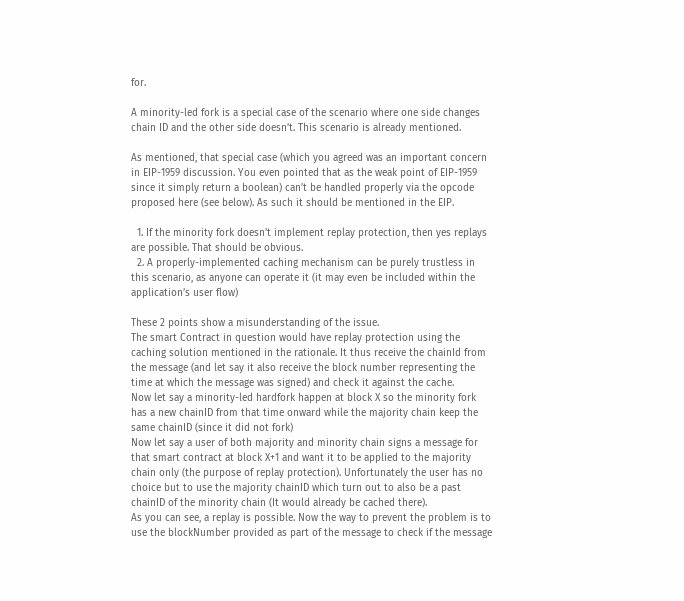for.

A minority-led fork is a special case of the scenario where one side changes chain ID and the other side doesn’t. This scenario is already mentioned.

As mentioned, that special case (which you agreed was an important concern in EIP-1959 discussion. You even pointed that as the weak point of EIP-1959 since it simply return a boolean) can’t be handled properly via the opcode proposed here (see below). As such it should be mentioned in the EIP.

  1. If the minority fork doesn’t implement replay protection, then yes replays are possible. That should be obvious.
  2. A properly-implemented caching mechanism can be purely trustless in this scenario, as anyone can operate it (it may even be included within the application’s user flow)

These 2 points show a misunderstanding of the issue.
The smart Contract in question would have replay protection using the caching solution mentioned in the rationale. It thus receive the chainId from the message (and let say it also receive the block number representing the time at which the message was signed) and check it against the cache.
Now let say a minority-led hardfork happen at block X so the minority fork has a new chainID from that time onward while the majority chain keep the same chainID (since it did not fork)
Now let say a user of both majority and minority chain signs a message for that smart contract at block X+1 and want it to be applied to the majority chain only (the purpose of replay protection). Unfortunately the user has no choice but to use the majority chainID which turn out to also be a past chainID of the minority chain (It would already be cached there).
As you can see, a replay is possible. Now the way to prevent the problem is to use the blockNumber provided as part of the message to check if the message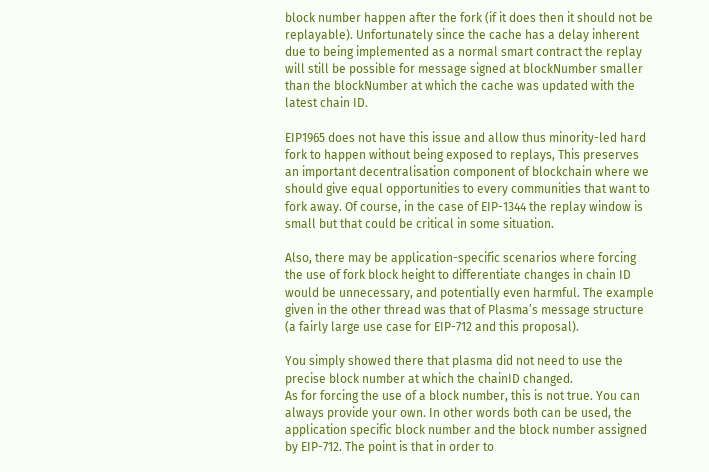block number happen after the fork (if it does then it should not be replayable). Unfortunately since the cache has a delay inherent due to being implemented as a normal smart contract the replay will still be possible for message signed at blockNumber smaller than the blockNumber at which the cache was updated with the latest chain ID.

EIP1965 does not have this issue and allow thus minority-led hard fork to happen without being exposed to replays, This preserves an important decentralisation component of blockchain where we should give equal opportunities to every communities that want to fork away. Of course, in the case of EIP-1344 the replay window is small but that could be critical in some situation.

Also, there may be application-specific scenarios where forcing the use of fork block height to differentiate changes in chain ID would be unnecessary, and potentially even harmful. The example given in the other thread was that of Plasma’s message structure (a fairly large use case for EIP-712 and this proposal).

You simply showed there that plasma did not need to use the precise block number at which the chainID changed.
As for forcing the use of a block number, this is not true. You can always provide your own. In other words both can be used, the application specific block number and the block number assigned by EIP-712. The point is that in order to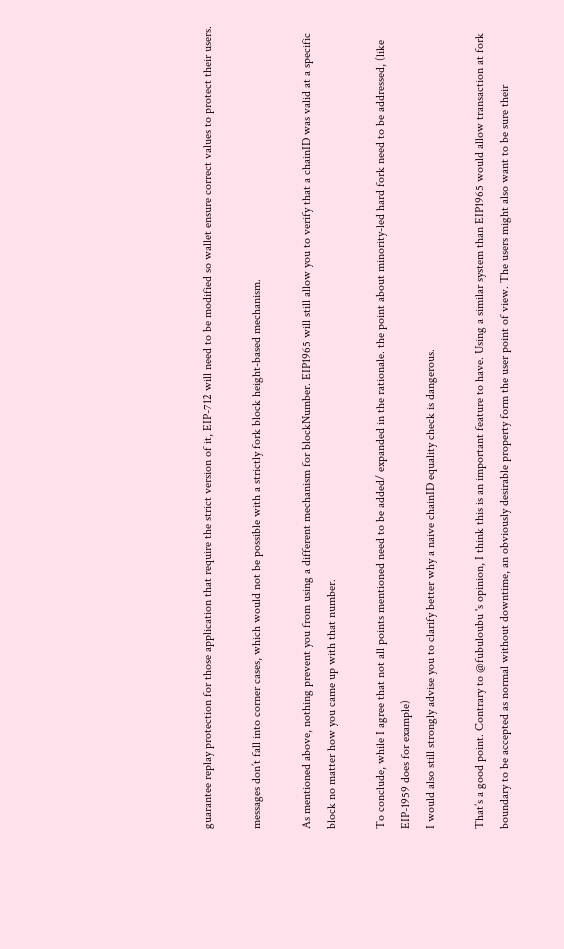guarantee replay protection for those application that require the strict version of it, EIP-712 will need to be modified so wallet ensure correct values to protect their users.

messages don’t fall into corner cases, which would not be possible with a strictly fork block height-based mechanism.

As mentioned above, nothing prevent you from using a different mechanism for blockNumber. EIP1965 will still allow you to verify that a chainID was valid at a specific block no matter how you came up with that number.

To conclude, while I agree that not all points mentioned need to be added/ expanded in the rationale. the point about minority-led hard fork need to be addressed, (like EIP-1959 does for example)
I would also still strongly advise you to clarify better why a naive chainID equality check is dangerous.

That’s a good point. Contrary to @fubuloubu 's opinion, I think this is an important feature to have. Using a similar system than EIP1965 would allow transaction at fork boundary to be accepted as normal without downtime, an obviously desirable property form the user point of view. The users might also want to be sure their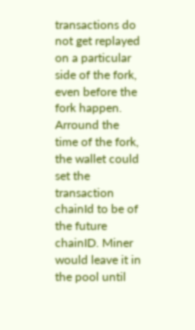transactions do not get replayed on a particular side of the fork, even before the fork happen. Arround the time of the fork, the wallet could set the transaction chainId to be of the future chainID. Miner would leave it in the pool until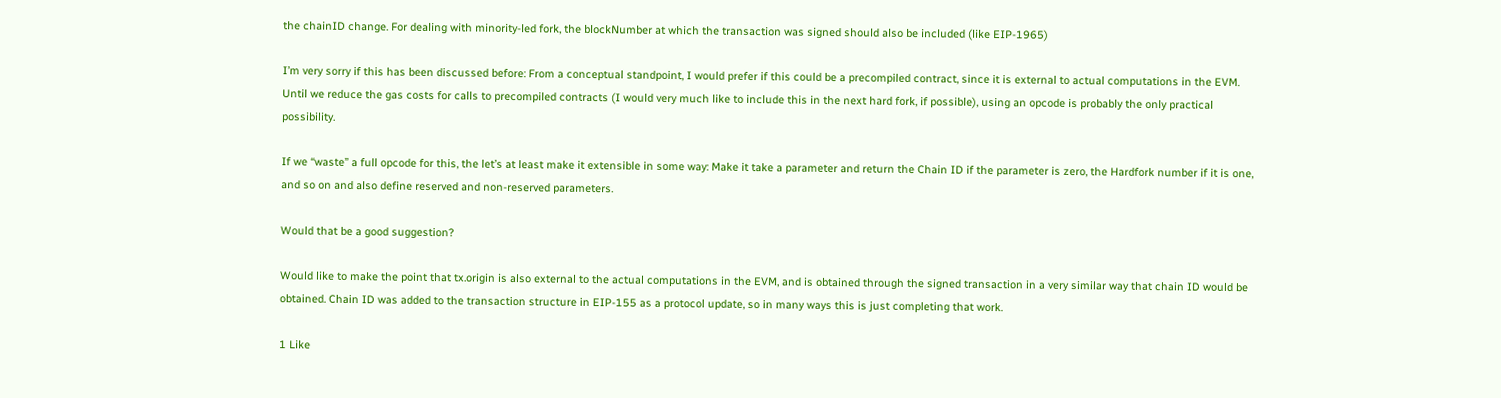the chainID change. For dealing with minority-led fork, the blockNumber at which the transaction was signed should also be included (like EIP-1965)

I’m very sorry if this has been discussed before: From a conceptual standpoint, I would prefer if this could be a precompiled contract, since it is external to actual computations in the EVM. Until we reduce the gas costs for calls to precompiled contracts (I would very much like to include this in the next hard fork, if possible), using an opcode is probably the only practical possibility.

If we “waste” a full opcode for this, the let’s at least make it extensible in some way: Make it take a parameter and return the Chain ID if the parameter is zero, the Hardfork number if it is one, and so on and also define reserved and non-reserved parameters.

Would that be a good suggestion?

Would like to make the point that tx.origin is also external to the actual computations in the EVM, and is obtained through the signed transaction in a very similar way that chain ID would be obtained. Chain ID was added to the transaction structure in EIP-155 as a protocol update, so in many ways this is just completing that work.

1 Like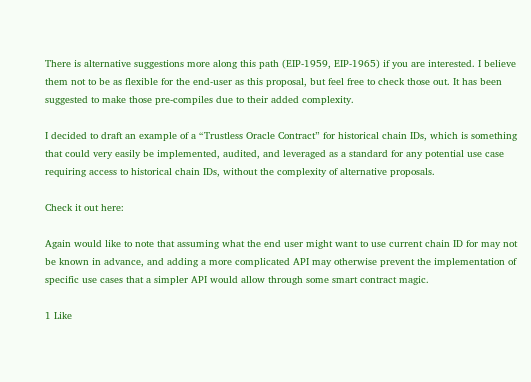There is alternative suggestions more along this path (EIP-1959, EIP-1965) if you are interested. I believe them not to be as flexible for the end-user as this proposal, but feel free to check those out. It has been suggested to make those pre-compiles due to their added complexity.

I decided to draft an example of a “Trustless Oracle Contract” for historical chain IDs, which is something that could very easily be implemented, audited, and leveraged as a standard for any potential use case requiring access to historical chain IDs, without the complexity of alternative proposals.

Check it out here:

Again would like to note that assuming what the end user might want to use current chain ID for may not be known in advance, and adding a more complicated API may otherwise prevent the implementation of specific use cases that a simpler API would allow through some smart contract magic.

1 Like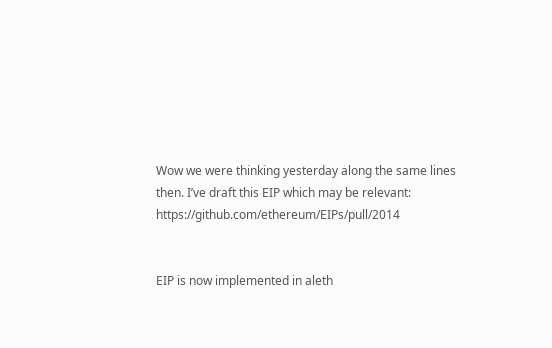Wow we were thinking yesterday along the same lines then. I’ve draft this EIP which may be relevant: https://github.com/ethereum/EIPs/pull/2014


EIP is now implemented in aleth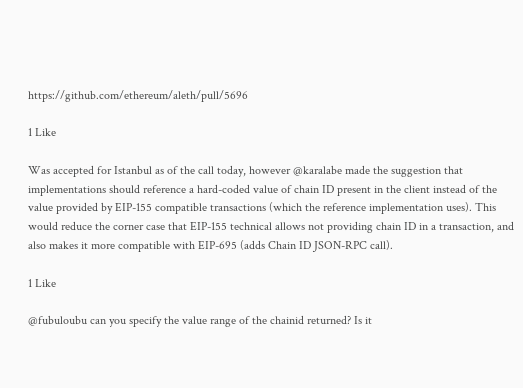https://github.com/ethereum/aleth/pull/5696

1 Like

Was accepted for Istanbul as of the call today, however @karalabe made the suggestion that implementations should reference a hard-coded value of chain ID present in the client instead of the value provided by EIP-155 compatible transactions (which the reference implementation uses). This would reduce the corner case that EIP-155 technical allows not providing chain ID in a transaction, and also makes it more compatible with EIP-695 (adds Chain ID JSON-RPC call).

1 Like

@fubuloubu can you specify the value range of the chainid returned? Is it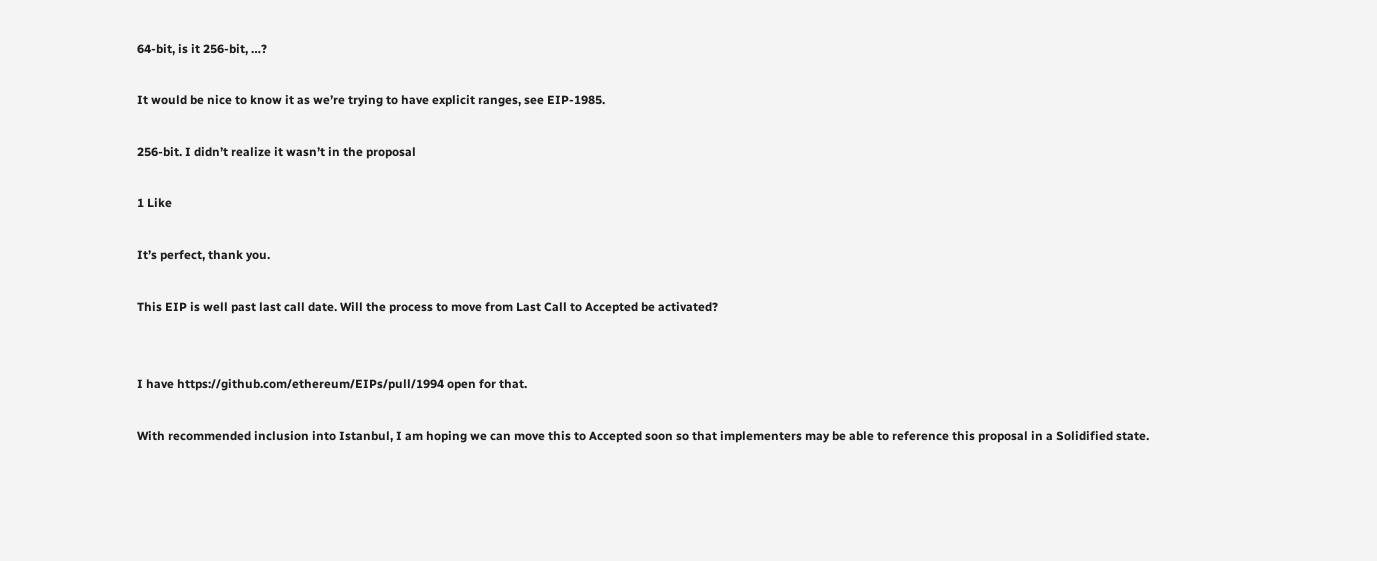64-bit, is it 256-bit, …?

It would be nice to know it as we’re trying to have explicit ranges, see EIP-1985.

256-bit. I didn’t realize it wasn’t in the proposal

1 Like

It’s perfect, thank you.

This EIP is well past last call date. Will the process to move from Last Call to Accepted be activated?


I have https://github.com/ethereum/EIPs/pull/1994 open for that.

With recommended inclusion into Istanbul, I am hoping we can move this to Accepted soon so that implementers may be able to reference this proposal in a Solidified state.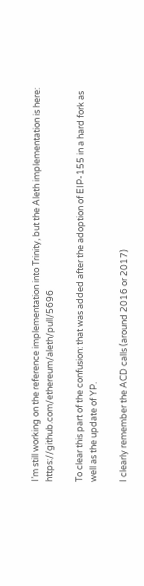I’m still working on the reference implementation into Trinity, but the Aleth implementation is here: https://github.com/ethereum/aleth/pull/5696

To clear this part of the confusion: that was added after the adoption of EIP-155 in a hard fork as well as the update of YP.

I clearly remember the ACD calls (around 2016 or 2017)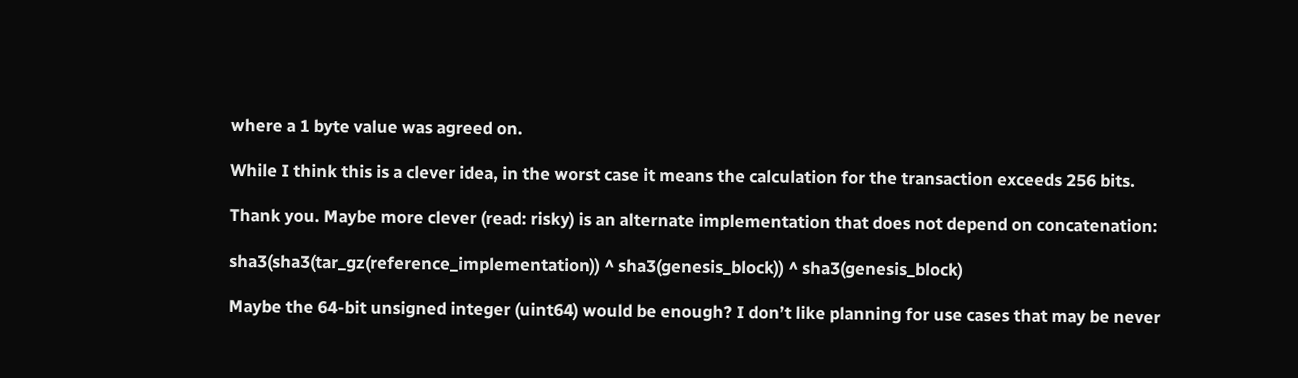where a 1 byte value was agreed on.

While I think this is a clever idea, in the worst case it means the calculation for the transaction exceeds 256 bits.

Thank you. Maybe more clever (read: risky) is an alternate implementation that does not depend on concatenation:

sha3(sha3(tar_gz(reference_implementation)) ^ sha3(genesis_block)) ^ sha3(genesis_block)

Maybe the 64-bit unsigned integer (uint64) would be enough? I don’t like planning for use cases that may be never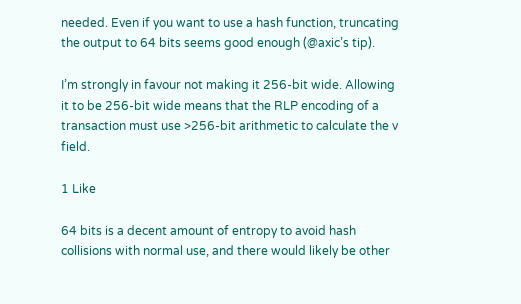needed. Even if you want to use a hash function, truncating the output to 64 bits seems good enough (@axic’s tip).

I’m strongly in favour not making it 256-bit wide. Allowing it to be 256-bit wide means that the RLP encoding of a transaction must use >256-bit arithmetic to calculate the v field.

1 Like

64 bits is a decent amount of entropy to avoid hash collisions with normal use, and there would likely be other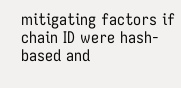mitigating factors if chain ID were hash-based and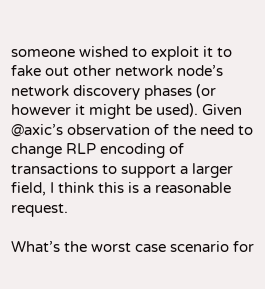someone wished to exploit it to fake out other network node’s network discovery phases (or however it might be used). Given @axic’s observation of the need to change RLP encoding of transactions to support a larger field, I think this is a reasonable request.

What’s the worst case scenario for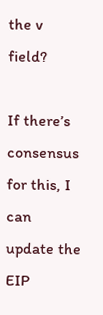the v field?

If there’s consensus for this, I can update the EIP